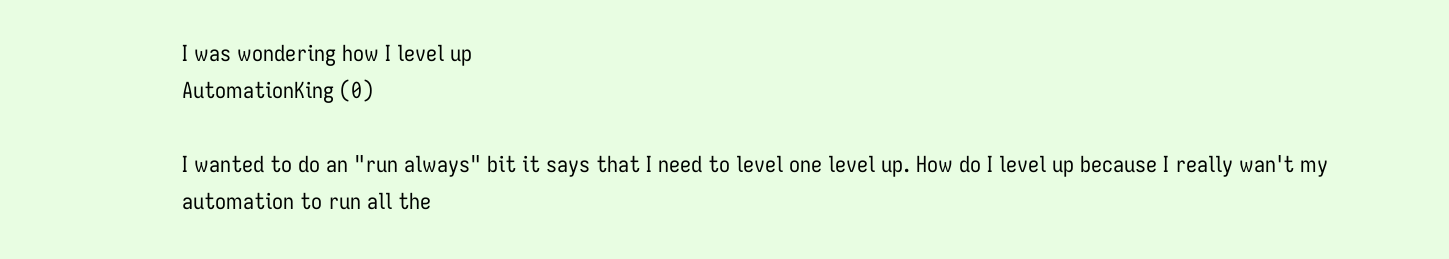I was wondering how I level up
AutomationKing (0)

I wanted to do an "run always" bit it says that I need to level one level up. How do I level up because I really wan't my automation to run all the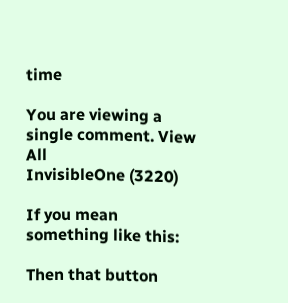time

You are viewing a single comment. View All
InvisibleOne (3220)

If you mean something like this:

Then that button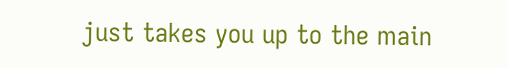just takes you up to the main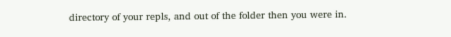directory of your repls, and out of the folder then you were in.